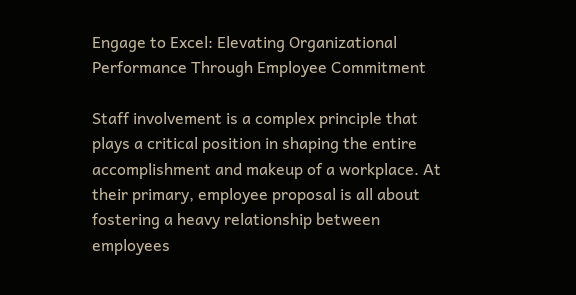Engage to Excel: Elevating Organizational Performance Through Employee Commitment

Staff involvement is a complex principle that plays a critical position in shaping the entire accomplishment and makeup of a workplace. At their primary, employee proposal is all about fostering a heavy relationship between employees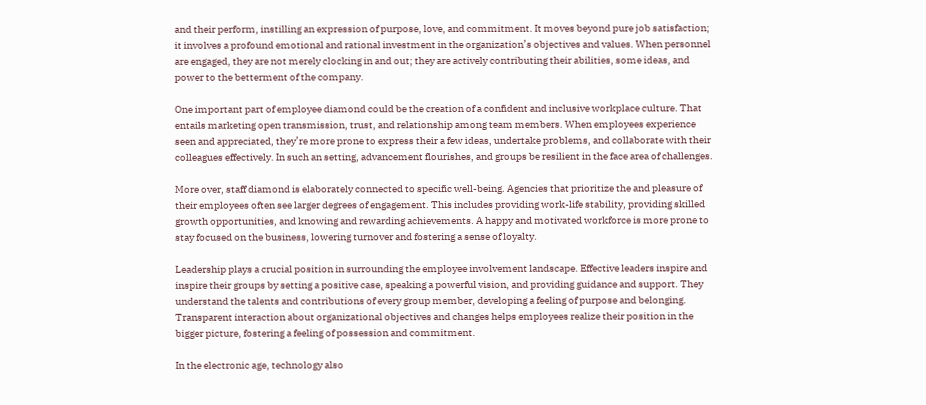and their perform, instilling an expression of purpose, love, and commitment. It moves beyond pure job satisfaction; it involves a profound emotional and rational investment in the organization’s objectives and values. When personnel are engaged, they are not merely clocking in and out; they are actively contributing their abilities, some ideas, and power to the betterment of the company.

One important part of employee diamond could be the creation of a confident and inclusive workplace culture. That entails marketing open transmission, trust, and relationship among team members. When employees experience seen and appreciated, they’re more prone to express their a few ideas, undertake problems, and collaborate with their colleagues effectively. In such an setting, advancement flourishes, and groups be resilient in the face area of challenges.

More over, staff diamond is elaborately connected to specific well-being. Agencies that prioritize the and pleasure of their employees often see larger degrees of engagement. This includes providing work-life stability, providing skilled growth opportunities, and knowing and rewarding achievements. A happy and motivated workforce is more prone to stay focused on the business, lowering turnover and fostering a sense of loyalty.

Leadership plays a crucial position in surrounding the employee involvement landscape. Effective leaders inspire and inspire their groups by setting a positive case, speaking a powerful vision, and providing guidance and support. They understand the talents and contributions of every group member, developing a feeling of purpose and belonging. Transparent interaction about organizational objectives and changes helps employees realize their position in the bigger picture, fostering a feeling of possession and commitment.

In the electronic age, technology also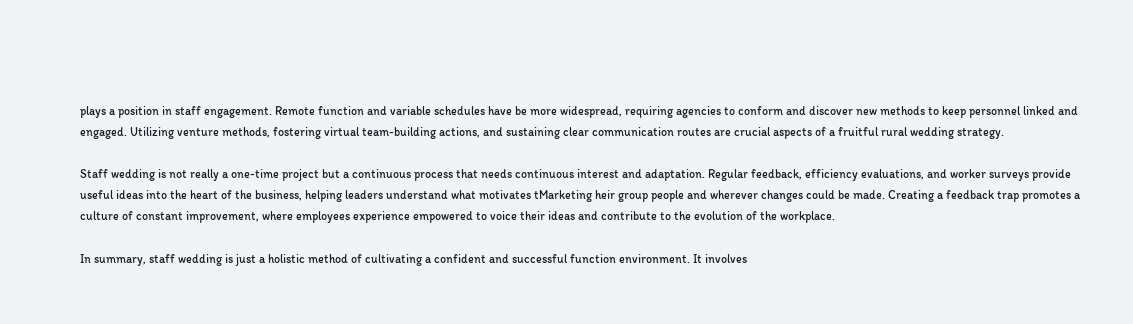plays a position in staff engagement. Remote function and variable schedules have be more widespread, requiring agencies to conform and discover new methods to keep personnel linked and engaged. Utilizing venture methods, fostering virtual team-building actions, and sustaining clear communication routes are crucial aspects of a fruitful rural wedding strategy.

Staff wedding is not really a one-time project but a continuous process that needs continuous interest and adaptation. Regular feedback, efficiency evaluations, and worker surveys provide useful ideas into the heart of the business, helping leaders understand what motivates tMarketing heir group people and wherever changes could be made. Creating a feedback trap promotes a culture of constant improvement, where employees experience empowered to voice their ideas and contribute to the evolution of the workplace.

In summary, staff wedding is just a holistic method of cultivating a confident and successful function environment. It involves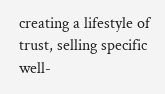creating a lifestyle of trust, selling specific well-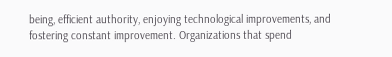being, efficient authority, enjoying technological improvements, and fostering constant improvement. Organizations that spend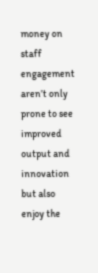money on staff engagement aren’t only prone to see improved output and innovation but also enjoy the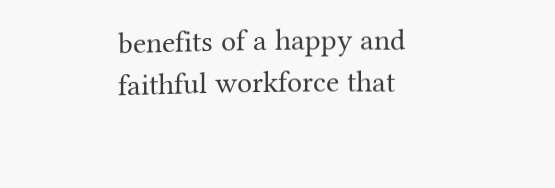benefits of a happy and faithful workforce that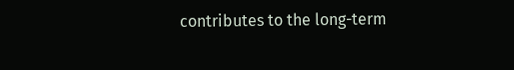contributes to the long-term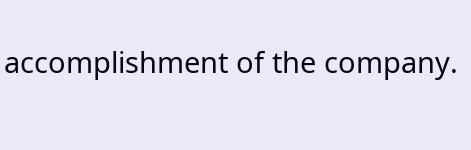accomplishment of the company.